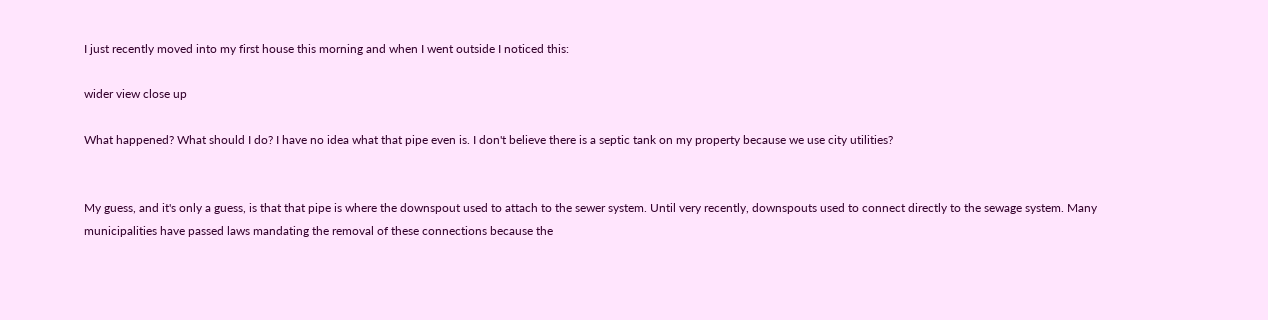I just recently moved into my first house this morning and when I went outside I noticed this:

wider view close up

What happened? What should I do? I have no idea what that pipe even is. I don't believe there is a septic tank on my property because we use city utilities?


My guess, and it's only a guess, is that that pipe is where the downspout used to attach to the sewer system. Until very recently, downspouts used to connect directly to the sewage system. Many municipalities have passed laws mandating the removal of these connections because the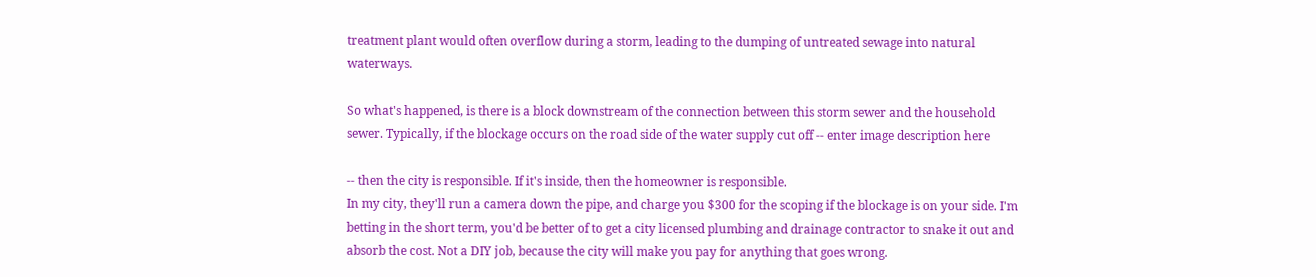treatment plant would often overflow during a storm, leading to the dumping of untreated sewage into natural waterways.

So what's happened, is there is a block downstream of the connection between this storm sewer and the household sewer. Typically, if the blockage occurs on the road side of the water supply cut off -- enter image description here

-- then the city is responsible. If it's inside, then the homeowner is responsible.
In my city, they'll run a camera down the pipe, and charge you $300 for the scoping if the blockage is on your side. I'm betting in the short term, you'd be better of to get a city licensed plumbing and drainage contractor to snake it out and absorb the cost. Not a DIY job, because the city will make you pay for anything that goes wrong.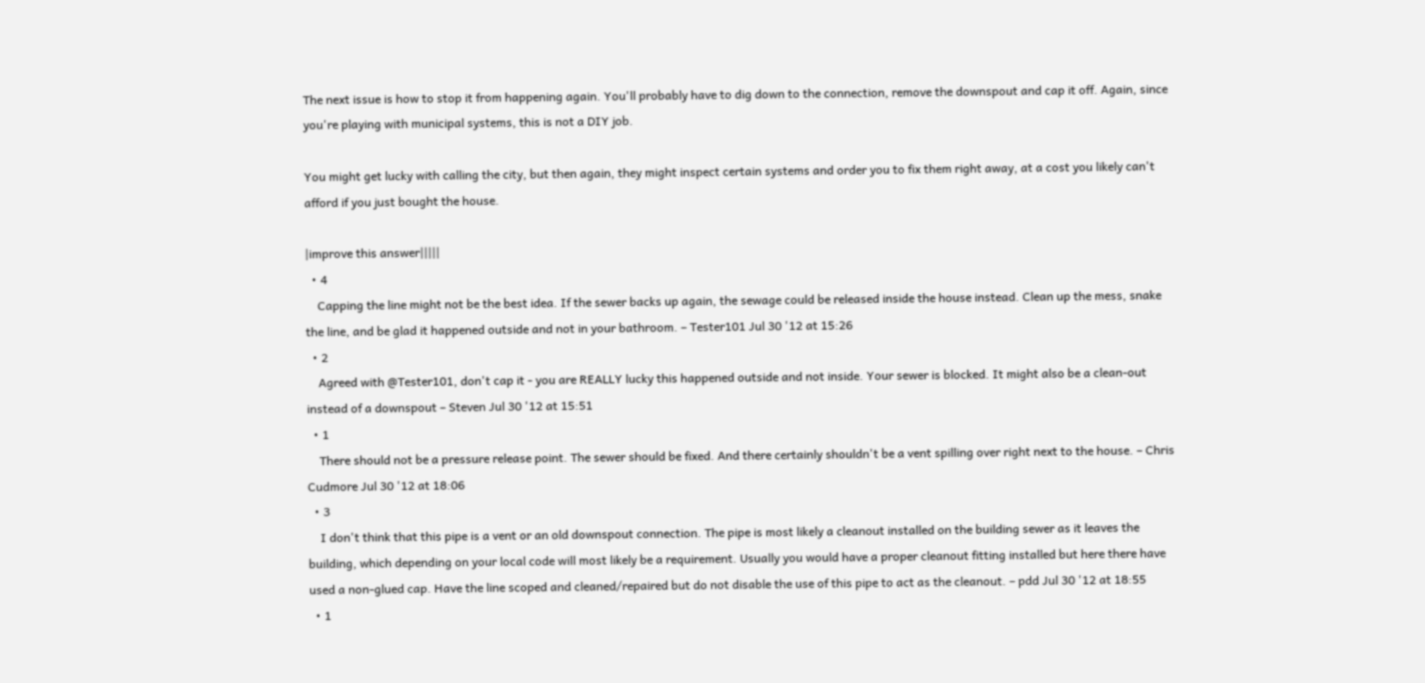The next issue is how to stop it from happening again. You'll probably have to dig down to the connection, remove the downspout and cap it off. Again, since you're playing with municipal systems, this is not a DIY job.

You might get lucky with calling the city, but then again, they might inspect certain systems and order you to fix them right away, at a cost you likely can't afford if you just bought the house.

|improve this answer|||||
  • 4
    Capping the line might not be the best idea. If the sewer backs up again, the sewage could be released inside the house instead. Clean up the mess, snake the line, and be glad it happened outside and not in your bathroom. – Tester101 Jul 30 '12 at 15:26
  • 2
    Agreed with @Tester101, don't cap it - you are REALLY lucky this happened outside and not inside. Your sewer is blocked. It might also be a clean-out instead of a downspout – Steven Jul 30 '12 at 15:51
  • 1
    There should not be a pressure release point. The sewer should be fixed. And there certainly shouldn't be a vent spilling over right next to the house. – Chris Cudmore Jul 30 '12 at 18:06
  • 3
    I don't think that this pipe is a vent or an old downspout connection. The pipe is most likely a cleanout installed on the building sewer as it leaves the building, which depending on your local code will most likely be a requirement. Usually you would have a proper cleanout fitting installed but here there have used a non-glued cap. Have the line scoped and cleaned/repaired but do not disable the use of this pipe to act as the cleanout. – pdd Jul 30 '12 at 18:55
  • 1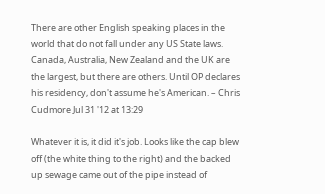There are other English speaking places in the world that do not fall under any US State laws. Canada, Australia, New Zealand and the UK are the largest, but there are others. Until OP declares his residency, don't assume he's American. – Chris Cudmore Jul 31 '12 at 13:29

Whatever it is, it did it's job. Looks like the cap blew off (the white thing to the right) and the backed up sewage came out of the pipe instead of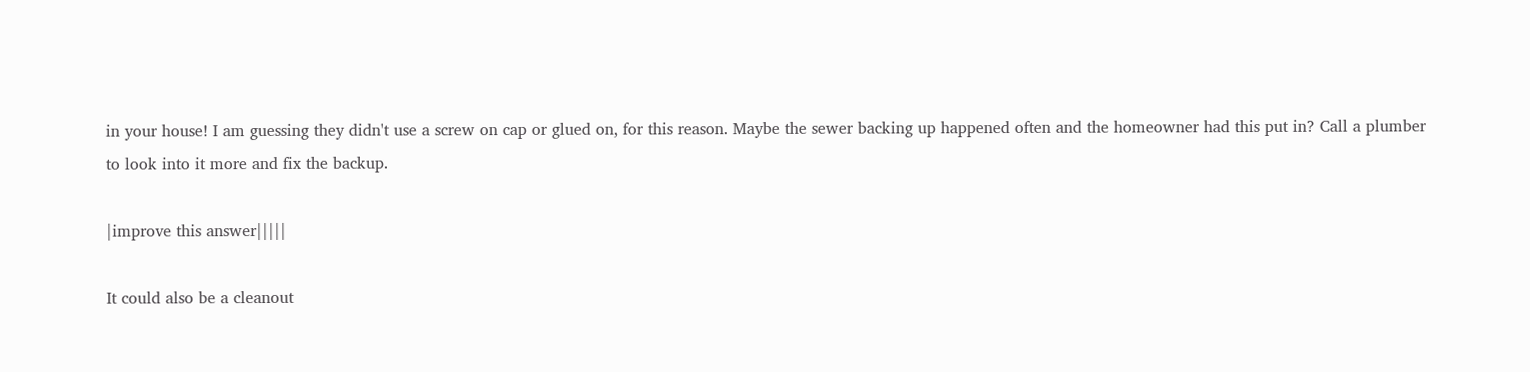in your house! I am guessing they didn't use a screw on cap or glued on, for this reason. Maybe the sewer backing up happened often and the homeowner had this put in? Call a plumber to look into it more and fix the backup.

|improve this answer|||||

It could also be a cleanout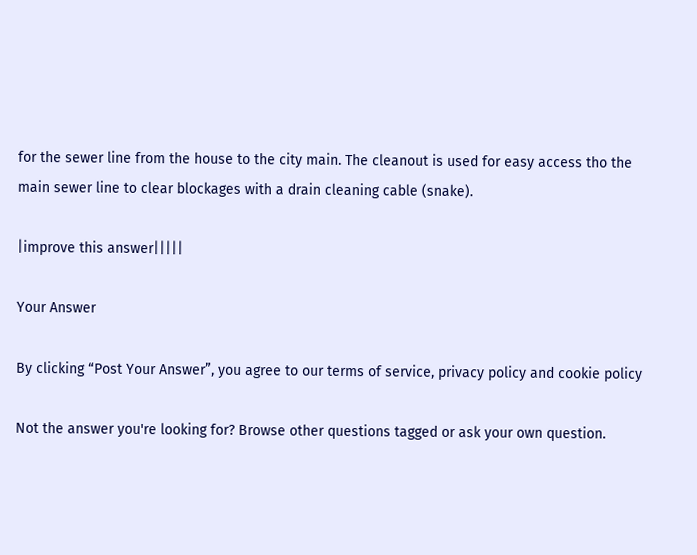for the sewer line from the house to the city main. The cleanout is used for easy access tho the main sewer line to clear blockages with a drain cleaning cable (snake).

|improve this answer|||||

Your Answer

By clicking “Post Your Answer”, you agree to our terms of service, privacy policy and cookie policy

Not the answer you're looking for? Browse other questions tagged or ask your own question.